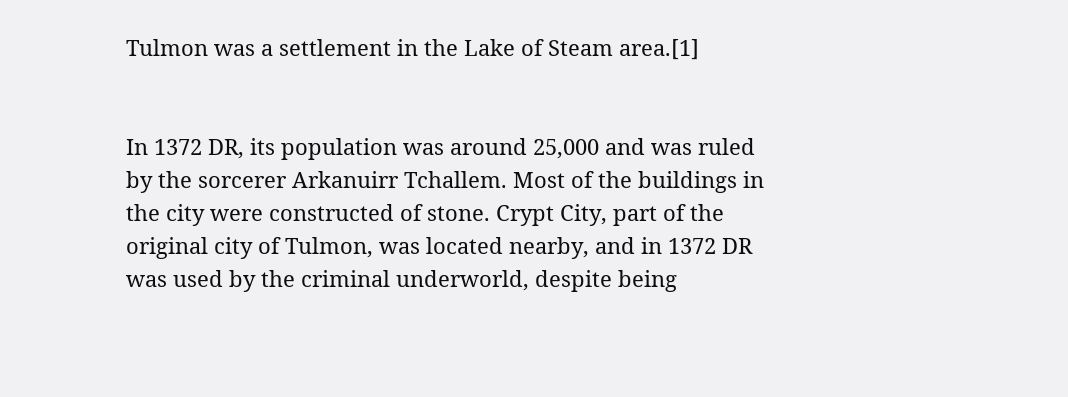Tulmon was a settlement in the Lake of Steam area.[1]


In 1372 DR, its population was around 25,000 and was ruled by the sorcerer Arkanuirr Tchallem. Most of the buildings in the city were constructed of stone. Crypt City, part of the original city of Tulmon, was located nearby, and in 1372 DR was used by the criminal underworld, despite being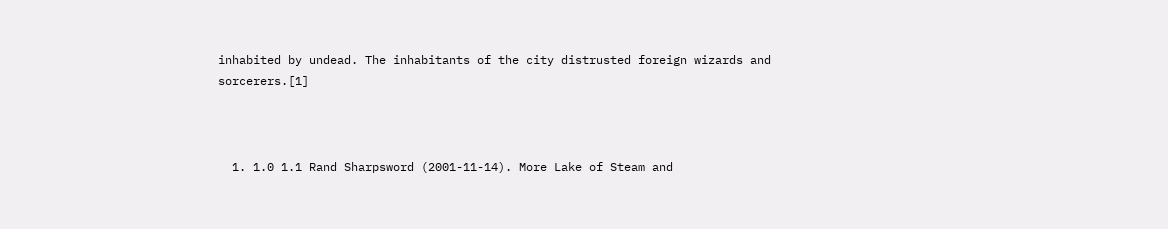inhabited by undead. The inhabitants of the city distrusted foreign wizards and sorcerers.[1]



  1. 1.0 1.1 Rand Sharpsword (2001-11-14). More Lake of Steam and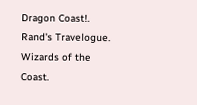Dragon Coast!. Rand's Travelogue. Wizards of the Coast.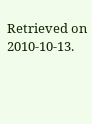Retrieved on 2010-10-13.